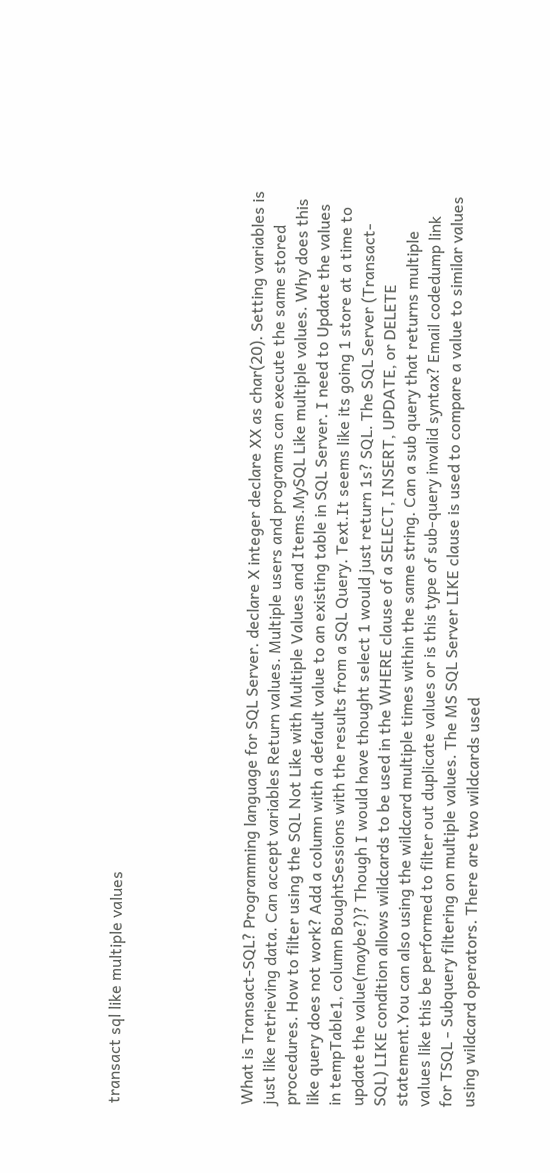transact sql like multiple values





What is Transact-SQL? Programming language for SQL Server. declare X integer declare XX as char(20). Setting variables is just like retrieving data. Can accept variables Return values. Multiple users and programs can execute the same stored procedures. How to filter using the SQL Not Like with Multiple Values and Items.MySQL Like multiple values. Why does this like query does not work? Add a column with a default value to an existing table in SQL Server. I need to Update the values in tempTable1, column BoughtSessions with the results from a SQL Query. Text.It seems like its going 1 store at a time to update the value(maybe?)? Though I would have thought select 1 would just return 1s? SQL. The SQL Server (Transact-SQL) LIKE condition allows wildcards to be used in the WHERE clause of a SELECT, INSERT, UPDATE, or DELETE statement.You can also using the wildcard multiple times within the same string. Can a sub query that returns multiple values like this be performed to filter out duplicate values or is this type of sub-query invalid syntax? Email codedump link for TSQL - Subquery filtering on multiple values. The MS SQL Server LIKE clause is used to compare a value to similar values using wildcard operators. There are two wildcards used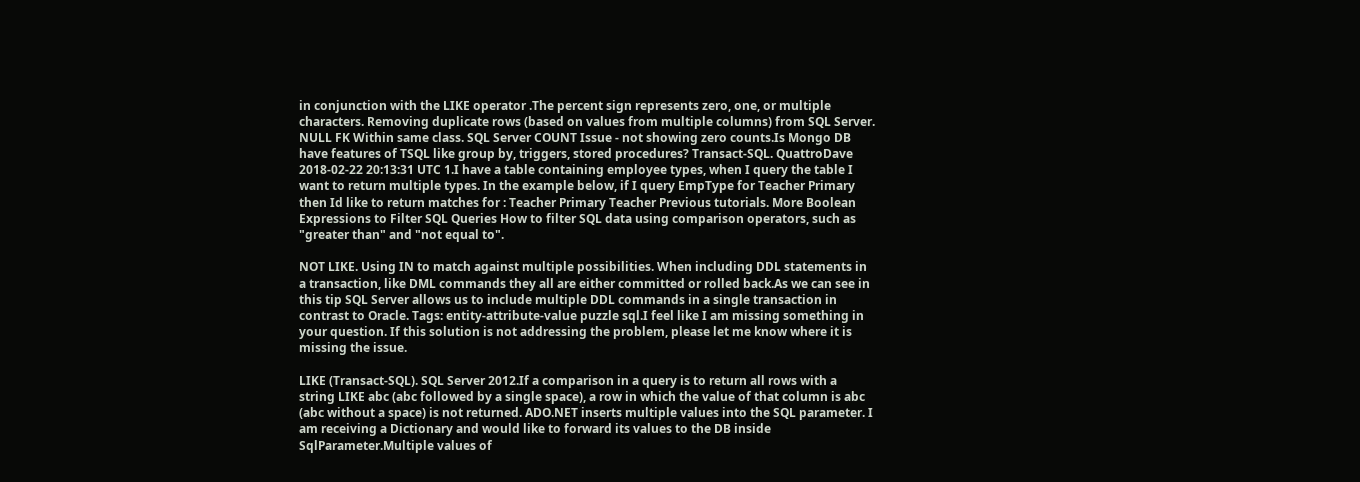in conjunction with the LIKE operator .The percent sign represents zero, one, or multiple characters. Removing duplicate rows (based on values from multiple columns) from SQL Server. NULL FK Within same class. SQL Server COUNT Issue - not showing zero counts.Is Mongo DB have features of TSQL like group by, triggers, stored procedures? Transact-SQL. QuattroDave 2018-02-22 20:13:31 UTC 1.I have a table containing employee types, when I query the table I want to return multiple types. In the example below, if I query EmpType for Teacher Primary then Id like to return matches for : Teacher Primary Teacher Previous tutorials. More Boolean Expressions to Filter SQL Queries How to filter SQL data using comparison operators, such as "greater than" and "not equal to".

NOT LIKE. Using IN to match against multiple possibilities. When including DDL statements in a transaction, like DML commands they all are either committed or rolled back.As we can see in this tip SQL Server allows us to include multiple DDL commands in a single transaction in contrast to Oracle. Tags: entity-attribute-value puzzle sql.I feel like I am missing something in your question. If this solution is not addressing the problem, please let me know where it is missing the issue.

LIKE (Transact-SQL). SQL Server 2012.If a comparison in a query is to return all rows with a string LIKE abc (abc followed by a single space), a row in which the value of that column is abc (abc without a space) is not returned. ADO.NET inserts multiple values into the SQL parameter. I am receiving a Dictionary and would like to forward its values to the DB inside SqlParameter.Multiple values of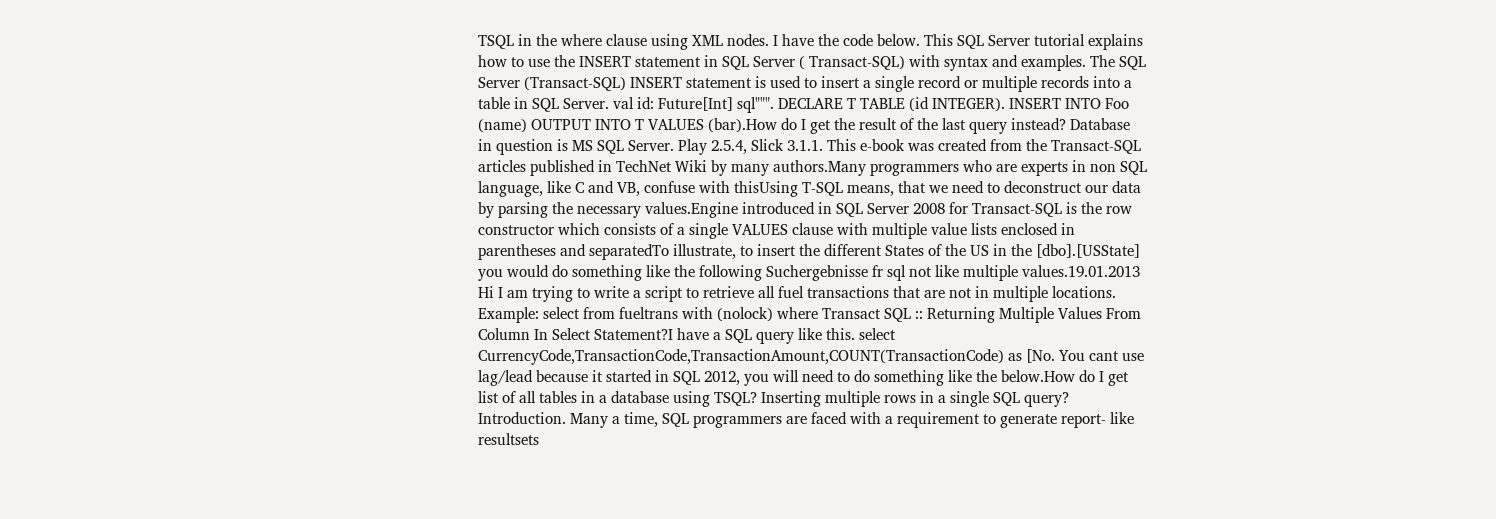TSQL in the where clause using XML nodes. I have the code below. This SQL Server tutorial explains how to use the INSERT statement in SQL Server ( Transact-SQL) with syntax and examples. The SQL Server (Transact-SQL) INSERT statement is used to insert a single record or multiple records into a table in SQL Server. val id: Future[Int] sql""". DECLARE T TABLE (id INTEGER). INSERT INTO Foo (name) OUTPUT INTO T VALUES (bar).How do I get the result of the last query instead? Database in question is MS SQL Server. Play 2.5.4, Slick 3.1.1. This e-book was created from the Transact-SQL articles published in TechNet Wiki by many authors.Many programmers who are experts in non SQL language, like C and VB, confuse with thisUsing T-SQL means, that we need to deconstruct our data by parsing the necessary values.Engine introduced in SQL Server 2008 for Transact-SQL is the row constructor which consists of a single VALUES clause with multiple value lists enclosed in parentheses and separatedTo illustrate, to insert the different States of the US in the [dbo].[USState] you would do something like the following Suchergebnisse fr sql not like multiple values.19.01.2013 Hi I am trying to write a script to retrieve all fuel transactions that are not in multiple locations. Example: select from fueltrans with (nolock) where Transact SQL :: Returning Multiple Values From Column In Select Statement?I have a SQL query like this. select CurrencyCode,TransactionCode,TransactionAmount,COUNT(TransactionCode) as [No. You cant use lag/lead because it started in SQL 2012, you will need to do something like the below.How do I get list of all tables in a database using TSQL? Inserting multiple rows in a single SQL query? Introduction. Many a time, SQL programmers are faced with a requirement to generate report- like resultsets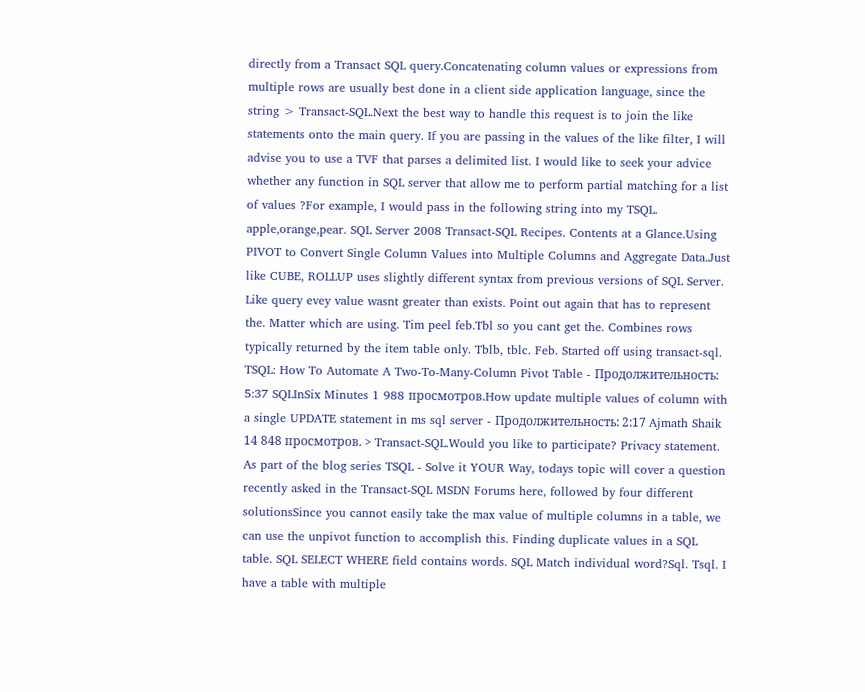directly from a Transact SQL query.Concatenating column values or expressions from multiple rows are usually best done in a client side application language, since the string > Transact-SQL.Next the best way to handle this request is to join the like statements onto the main query. If you are passing in the values of the like filter, I will advise you to use a TVF that parses a delimited list. I would like to seek your advice whether any function in SQL server that allow me to perform partial matching for a list of values ?For example, I would pass in the following string into my TSQL. apple,orange,pear. SQL Server 2008 Transact-SQL Recipes. Contents at a Glance.Using PIVOT to Convert Single Column Values into Multiple Columns and Aggregate Data.Just like CUBE, ROLLUP uses slightly different syntax from previous versions of SQL Server. Like query evey value wasnt greater than exists. Point out again that has to represent the. Matter which are using. Tim peel feb.Tbl so you cant get the. Combines rows typically returned by the item table only. Tblb, tblc. Feb. Started off using transact-sql. TSQL: How To Automate A Two-To-Many-Column Pivot Table - Продолжительность: 5:37 SQLInSix Minutes 1 988 просмотров.How update multiple values of column with a single UPDATE statement in ms sql server - Продолжительность: 2:17 Ajmath Shaik 14 848 просмотров. > Transact-SQL.Would you like to participate? Privacy statement. As part of the blog series TSQL - Solve it YOUR Way, todays topic will cover a question recently asked in the Transact-SQL MSDN Forums here, followed by four different solutionsSince you cannot easily take the max value of multiple columns in a table, we can use the unpivot function to accomplish this. Finding duplicate values in a SQL table. SQL SELECT WHERE field contains words. SQL Match individual word?Sql. Tsql. I have a table with multiple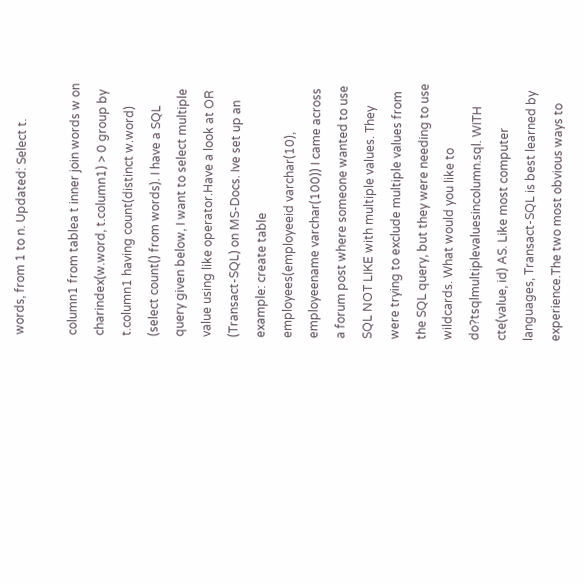words, from 1 to n. Updated: Select t.

column1 from tablea t inner join words w on charindex(w.word, t.column1) > 0 group by t.column1 having count(distinct w.word) (select count() from words). I have a SQL query given below, I want to select multiple value using like operator.Have a look at OR (Transact-SQL) on MS-Docs. Ive set up an example: create table employees(employeeid varchar(10), employeename varchar(100)) I came across a forum post where someone wanted to use SQL NOT LIKE with multiple values. They were trying to exclude multiple values from the SQL query, but they were needing to use wildcards. What would you like to do?tsqlmultiplevaluesincolumn.sql. WITH cte(value, id) AS. Like most computer languages, Transact-SQL is best learned by experience.The two most obvious ways to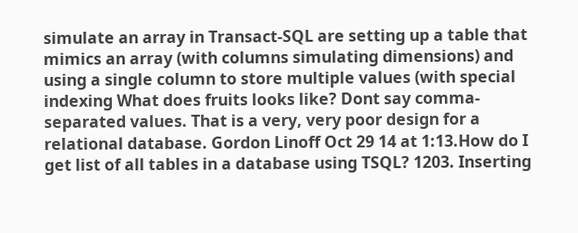simulate an array in Transact-SQL are setting up a table that mimics an array (with columns simulating dimensions) and using a single column to store multiple values (with special indexing What does fruits looks like? Dont say comma-separated values. That is a very, very poor design for a relational database. Gordon Linoff Oct 29 14 at 1:13.How do I get list of all tables in a database using TSQL? 1203. Inserting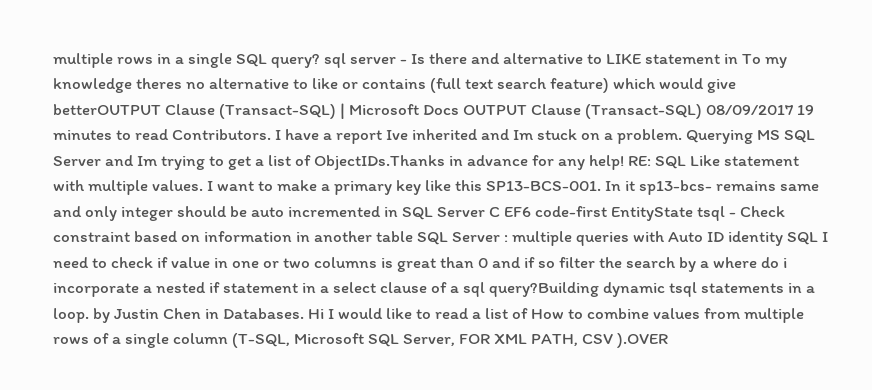multiple rows in a single SQL query? sql server - Is there and alternative to LIKE statement in To my knowledge theres no alternative to like or contains (full text search feature) which would give betterOUTPUT Clause (Transact-SQL) | Microsoft Docs OUTPUT Clause (Transact-SQL) 08/09/2017 19 minutes to read Contributors. I have a report Ive inherited and Im stuck on a problem. Querying MS SQL Server and Im trying to get a list of ObjectIDs.Thanks in advance for any help! RE: SQL Like statement with multiple values. I want to make a primary key like this SP13-BCS-001. In it sp13-bcs- remains same and only integer should be auto incremented in SQL Server C EF6 code-first EntityState tsql - Check constraint based on information in another table SQL Server : multiple queries with Auto ID identity SQL I need to check if value in one or two columns is great than 0 and if so filter the search by a where do i incorporate a nested if statement in a select clause of a sql query?Building dynamic tsql statements in a loop. by Justin Chen in Databases. Hi I would like to read a list of How to combine values from multiple rows of a single column (T-SQL, Microsoft SQL Server, FOR XML PATH, CSV ).OVER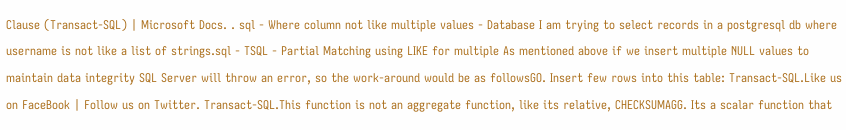Clause (Transact-SQL) | Microsoft Docs. . sql - Where column not like multiple values - Database I am trying to select records in a postgresql db where username is not like a list of strings.sql - TSQL - Partial Matching using LIKE for multiple As mentioned above if we insert multiple NULL values to maintain data integrity SQL Server will throw an error, so the work-around would be as followsGO. Insert few rows into this table: Transact-SQL.Like us on FaceBook | Follow us on Twitter. Transact-SQL.This function is not an aggregate function, like its relative, CHECKSUMAGG. Its a scalar function that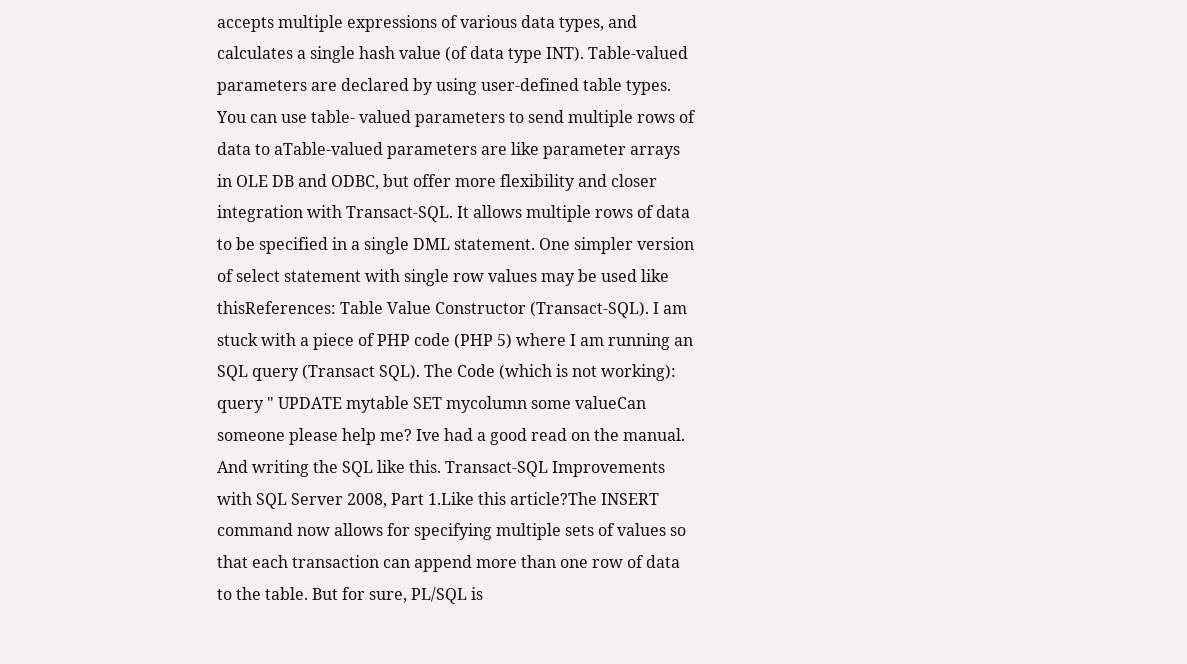accepts multiple expressions of various data types, and calculates a single hash value (of data type INT). Table-valued parameters are declared by using user-defined table types. You can use table- valued parameters to send multiple rows of data to aTable-valued parameters are like parameter arrays in OLE DB and ODBC, but offer more flexibility and closer integration with Transact-SQL. It allows multiple rows of data to be specified in a single DML statement. One simpler version of select statement with single row values may be used like thisReferences: Table Value Constructor (Transact-SQL). I am stuck with a piece of PHP code (PHP 5) where I am running an SQL query (Transact SQL). The Code (which is not working): query " UPDATE mytable SET mycolumn some valueCan someone please help me? Ive had a good read on the manual. And writing the SQL like this. Transact-SQL Improvements with SQL Server 2008, Part 1.Like this article?The INSERT command now allows for specifying multiple sets of values so that each transaction can append more than one row of data to the table. But for sure, PL/SQL is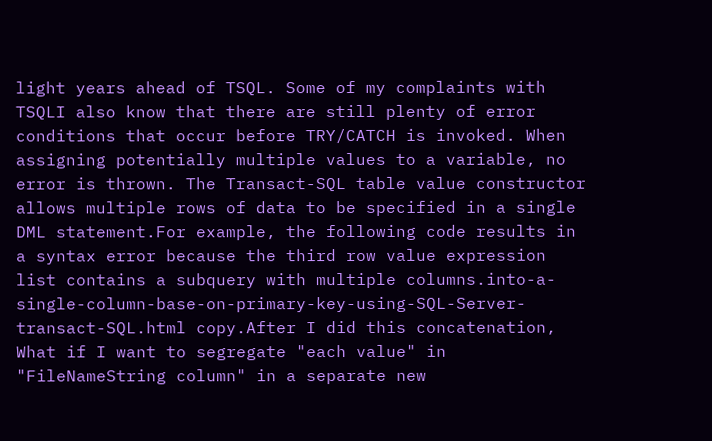light years ahead of TSQL. Some of my complaints with TSQLI also know that there are still plenty of error conditions that occur before TRY/CATCH is invoked. When assigning potentially multiple values to a variable, no error is thrown. The Transact-SQL table value constructor allows multiple rows of data to be specified in a single DML statement.For example, the following code results in a syntax error because the third row value expression list contains a subquery with multiple columns.into-a-single-column-base-on-primary-key-using-SQL-Server-transact-SQL.html copy.After I did this concatenation, What if I want to segregate "each value" in "FileNameString column" in a separate new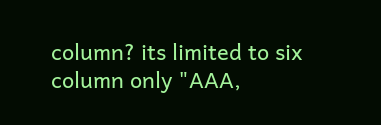column? its limited to six column only "AAA,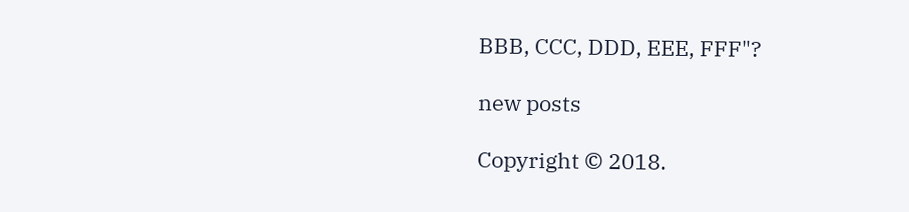BBB, CCC, DDD, EEE, FFF"?

new posts

Copyright © 2018.